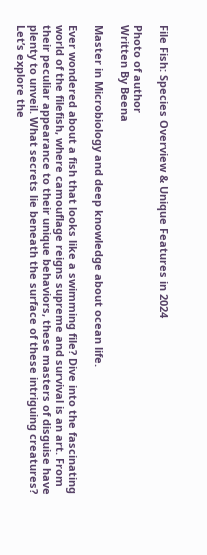File Fish: Species Overview & Unique Features in 2024

Photo of author
Written By Beena

Master in Microbiology and deep knowledge about ocean life.

Ever wondered about a fish that looks like a swimming file? Dive into the fascinating world of the filefish, where camouflage reigns supreme and survival is an art. From their peculiar appearance to their unique behaviors, these masters of disguise have plenty to unveil. What secrets lie beneath the surface of these intriguing creatures? Let’s explore the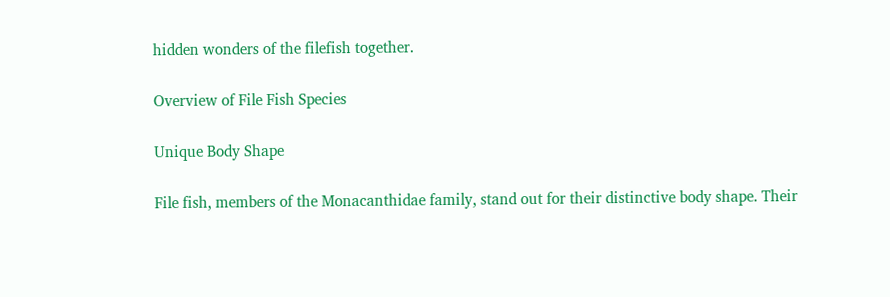hidden wonders of the filefish together.

Overview of File Fish Species

Unique Body Shape

File fish, members of the Monacanthidae family, stand out for their distinctive body shape. Their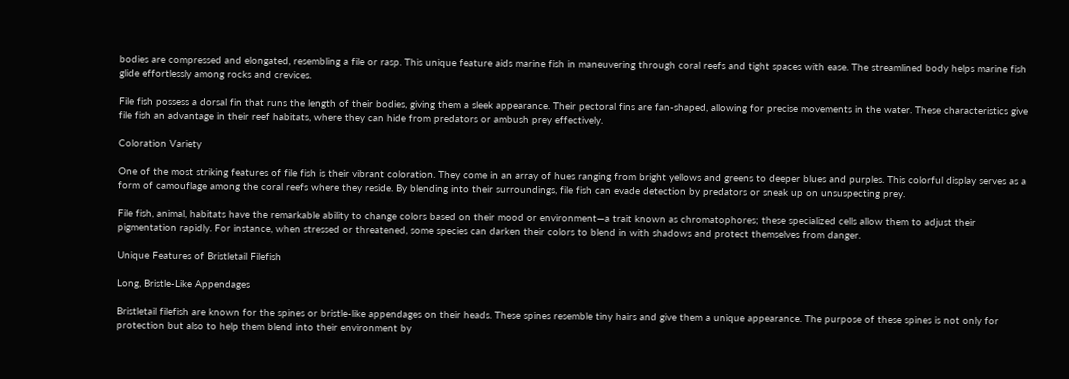bodies are compressed and elongated, resembling a file or rasp. This unique feature aids marine fish in maneuvering through coral reefs and tight spaces with ease. The streamlined body helps marine fish glide effortlessly among rocks and crevices.

File fish possess a dorsal fin that runs the length of their bodies, giving them a sleek appearance. Their pectoral fins are fan-shaped, allowing for precise movements in the water. These characteristics give file fish an advantage in their reef habitats, where they can hide from predators or ambush prey effectively.

Coloration Variety

One of the most striking features of file fish is their vibrant coloration. They come in an array of hues ranging from bright yellows and greens to deeper blues and purples. This colorful display serves as a form of camouflage among the coral reefs where they reside. By blending into their surroundings, file fish can evade detection by predators or sneak up on unsuspecting prey.

File fish, animal, habitats have the remarkable ability to change colors based on their mood or environment—a trait known as chromatophores; these specialized cells allow them to adjust their pigmentation rapidly. For instance, when stressed or threatened, some species can darken their colors to blend in with shadows and protect themselves from danger.

Unique Features of Bristletail Filefish

Long, Bristle-Like Appendages

Bristletail filefish are known for the spines or bristle-like appendages on their heads. These spines resemble tiny hairs and give them a unique appearance. The purpose of these spines is not only for protection but also to help them blend into their environment by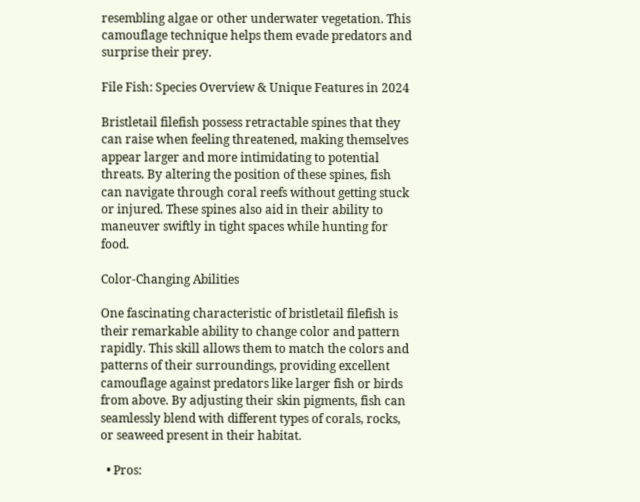resembling algae or other underwater vegetation. This camouflage technique helps them evade predators and surprise their prey.

File Fish: Species Overview & Unique Features in 2024

Bristletail filefish possess retractable spines that they can raise when feeling threatened, making themselves appear larger and more intimidating to potential threats. By altering the position of these spines, fish can navigate through coral reefs without getting stuck or injured. These spines also aid in their ability to maneuver swiftly in tight spaces while hunting for food.

Color-Changing Abilities

One fascinating characteristic of bristletail filefish is their remarkable ability to change color and pattern rapidly. This skill allows them to match the colors and patterns of their surroundings, providing excellent camouflage against predators like larger fish or birds from above. By adjusting their skin pigments, fish can seamlessly blend with different types of corals, rocks, or seaweed present in their habitat.

  • Pros: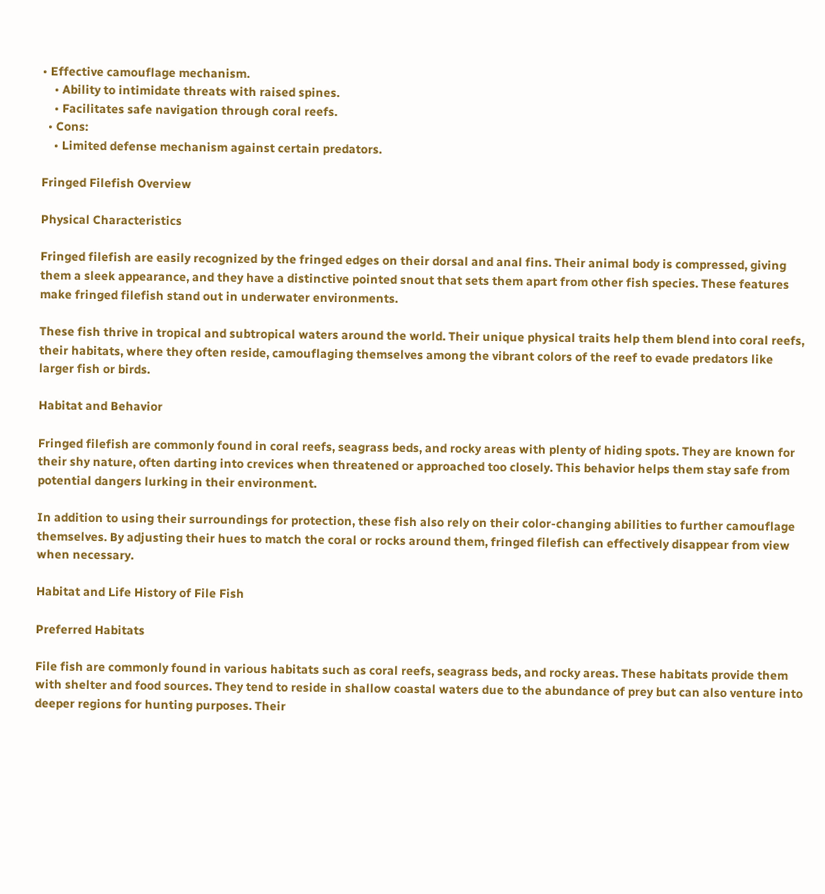• Effective camouflage mechanism.
    • Ability to intimidate threats with raised spines.
    • Facilitates safe navigation through coral reefs.
  • Cons:
    • Limited defense mechanism against certain predators.

Fringed Filefish Overview

Physical Characteristics

Fringed filefish are easily recognized by the fringed edges on their dorsal and anal fins. Their animal body is compressed, giving them a sleek appearance, and they have a distinctive pointed snout that sets them apart from other fish species. These features make fringed filefish stand out in underwater environments.

These fish thrive in tropical and subtropical waters around the world. Their unique physical traits help them blend into coral reefs, their habitats, where they often reside, camouflaging themselves among the vibrant colors of the reef to evade predators like larger fish or birds.

Habitat and Behavior

Fringed filefish are commonly found in coral reefs, seagrass beds, and rocky areas with plenty of hiding spots. They are known for their shy nature, often darting into crevices when threatened or approached too closely. This behavior helps them stay safe from potential dangers lurking in their environment.

In addition to using their surroundings for protection, these fish also rely on their color-changing abilities to further camouflage themselves. By adjusting their hues to match the coral or rocks around them, fringed filefish can effectively disappear from view when necessary.

Habitat and Life History of File Fish

Preferred Habitats

File fish are commonly found in various habitats such as coral reefs, seagrass beds, and rocky areas. These habitats provide them with shelter and food sources. They tend to reside in shallow coastal waters due to the abundance of prey but can also venture into deeper regions for hunting purposes. Their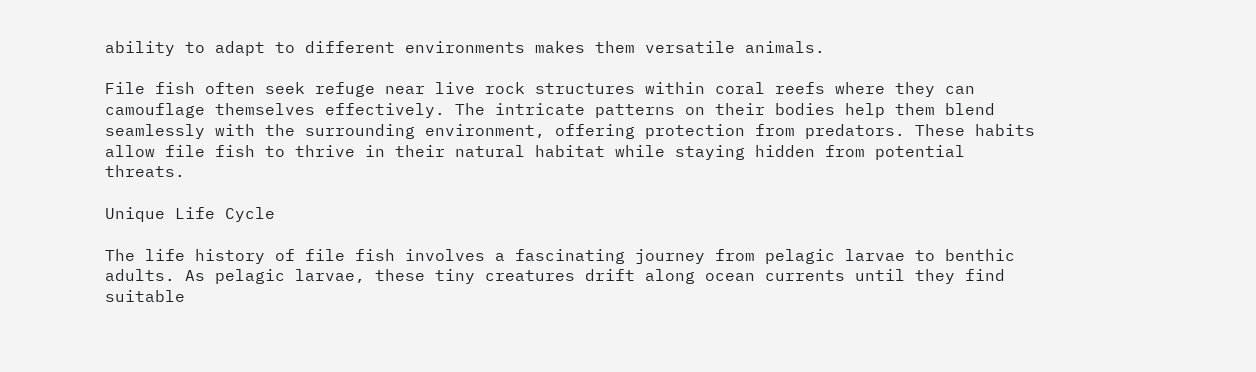ability to adapt to different environments makes them versatile animals.

File fish often seek refuge near live rock structures within coral reefs where they can camouflage themselves effectively. The intricate patterns on their bodies help them blend seamlessly with the surrounding environment, offering protection from predators. These habits allow file fish to thrive in their natural habitat while staying hidden from potential threats.

Unique Life Cycle

The life history of file fish involves a fascinating journey from pelagic larvae to benthic adults. As pelagic larvae, these tiny creatures drift along ocean currents until they find suitable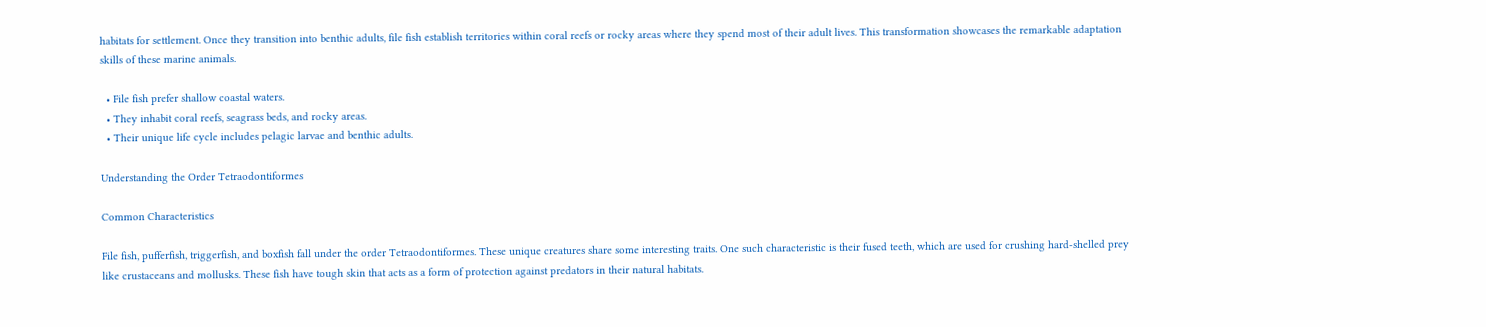habitats for settlement. Once they transition into benthic adults, file fish establish territories within coral reefs or rocky areas where they spend most of their adult lives. This transformation showcases the remarkable adaptation skills of these marine animals.

  • File fish prefer shallow coastal waters.
  • They inhabit coral reefs, seagrass beds, and rocky areas.
  • Their unique life cycle includes pelagic larvae and benthic adults.

Understanding the Order Tetraodontiformes

Common Characteristics

File fish, pufferfish, triggerfish, and boxfish fall under the order Tetraodontiformes. These unique creatures share some interesting traits. One such characteristic is their fused teeth, which are used for crushing hard-shelled prey like crustaceans and mollusks. These fish have tough skin that acts as a form of protection against predators in their natural habitats.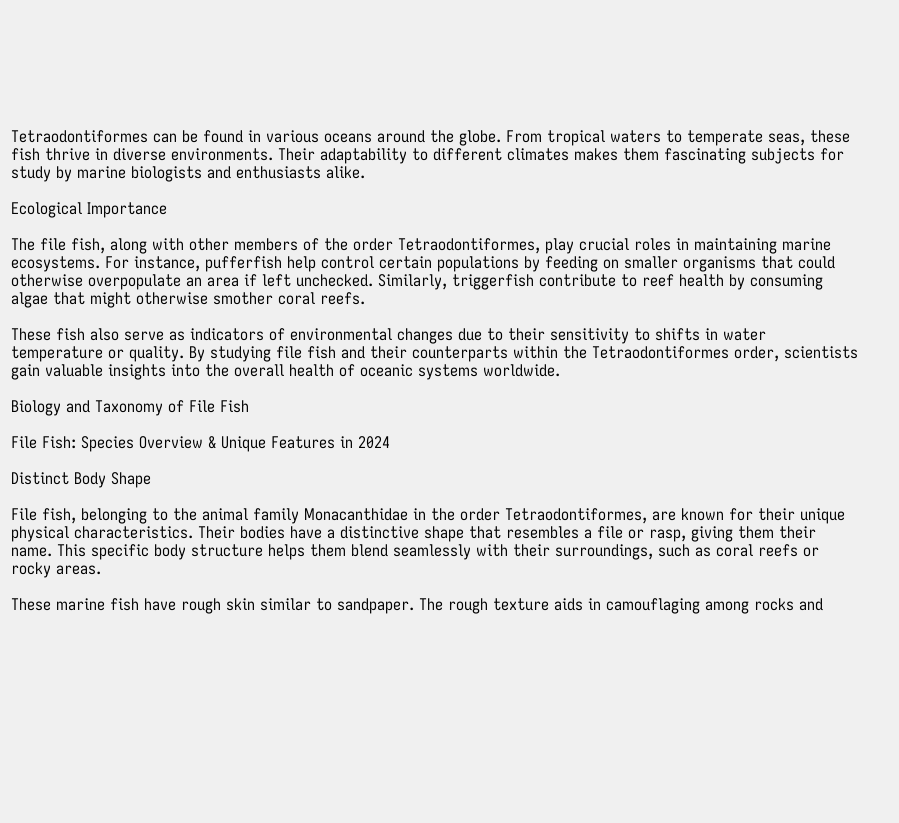Tetraodontiformes can be found in various oceans around the globe. From tropical waters to temperate seas, these fish thrive in diverse environments. Their adaptability to different climates makes them fascinating subjects for study by marine biologists and enthusiasts alike.

Ecological Importance

The file fish, along with other members of the order Tetraodontiformes, play crucial roles in maintaining marine ecosystems. For instance, pufferfish help control certain populations by feeding on smaller organisms that could otherwise overpopulate an area if left unchecked. Similarly, triggerfish contribute to reef health by consuming algae that might otherwise smother coral reefs.

These fish also serve as indicators of environmental changes due to their sensitivity to shifts in water temperature or quality. By studying file fish and their counterparts within the Tetraodontiformes order, scientists gain valuable insights into the overall health of oceanic systems worldwide.

Biology and Taxonomy of File Fish

File Fish: Species Overview & Unique Features in 2024

Distinct Body Shape

File fish, belonging to the animal family Monacanthidae in the order Tetraodontiformes, are known for their unique physical characteristics. Their bodies have a distinctive shape that resembles a file or rasp, giving them their name. This specific body structure helps them blend seamlessly with their surroundings, such as coral reefs or rocky areas.

These marine fish have rough skin similar to sandpaper. The rough texture aids in camouflaging among rocks and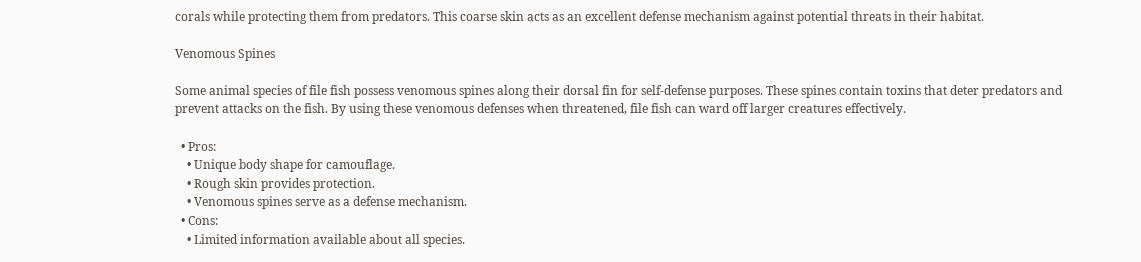corals while protecting them from predators. This coarse skin acts as an excellent defense mechanism against potential threats in their habitat.

Venomous Spines

Some animal species of file fish possess venomous spines along their dorsal fin for self-defense purposes. These spines contain toxins that deter predators and prevent attacks on the fish. By using these venomous defenses when threatened, file fish can ward off larger creatures effectively.

  • Pros:
    • Unique body shape for camouflage.
    • Rough skin provides protection.
    • Venomous spines serve as a defense mechanism.
  • Cons:
    • Limited information available about all species.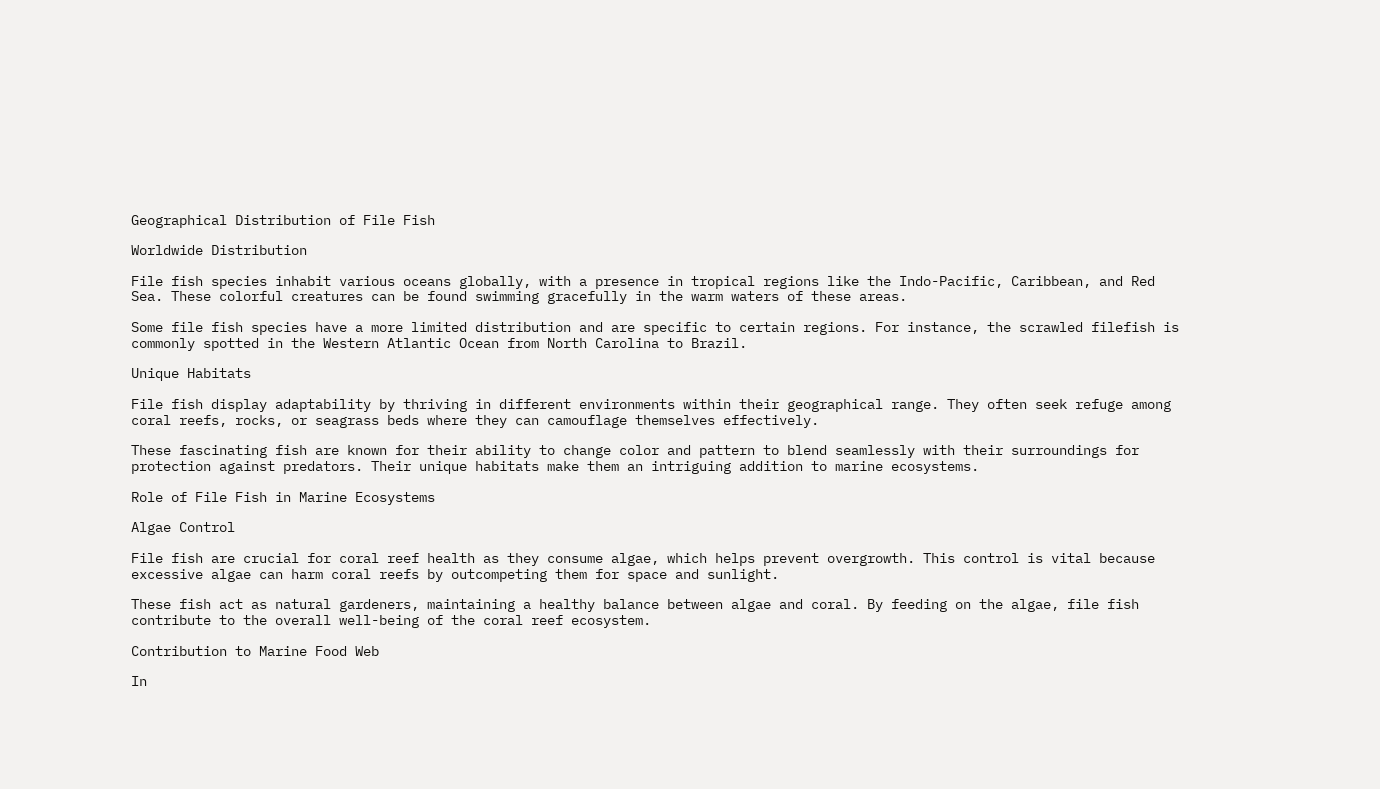Geographical Distribution of File Fish

Worldwide Distribution

File fish species inhabit various oceans globally, with a presence in tropical regions like the Indo-Pacific, Caribbean, and Red Sea. These colorful creatures can be found swimming gracefully in the warm waters of these areas.

Some file fish species have a more limited distribution and are specific to certain regions. For instance, the scrawled filefish is commonly spotted in the Western Atlantic Ocean from North Carolina to Brazil.

Unique Habitats

File fish display adaptability by thriving in different environments within their geographical range. They often seek refuge among coral reefs, rocks, or seagrass beds where they can camouflage themselves effectively.

These fascinating fish are known for their ability to change color and pattern to blend seamlessly with their surroundings for protection against predators. Their unique habitats make them an intriguing addition to marine ecosystems.

Role of File Fish in Marine Ecosystems

Algae Control

File fish are crucial for coral reef health as they consume algae, which helps prevent overgrowth. This control is vital because excessive algae can harm coral reefs by outcompeting them for space and sunlight.

These fish act as natural gardeners, maintaining a healthy balance between algae and coral. By feeding on the algae, file fish contribute to the overall well-being of the coral reef ecosystem.

Contribution to Marine Food Web

In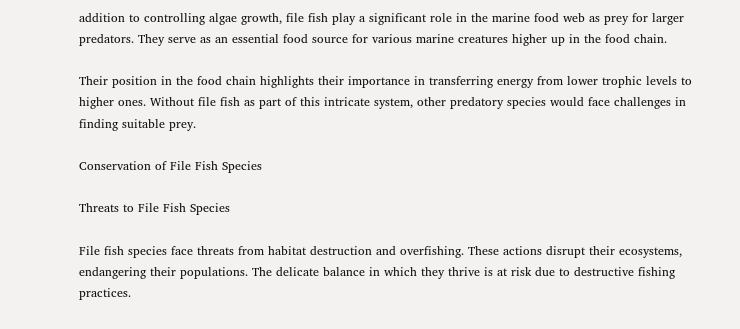addition to controlling algae growth, file fish play a significant role in the marine food web as prey for larger predators. They serve as an essential food source for various marine creatures higher up in the food chain.

Their position in the food chain highlights their importance in transferring energy from lower trophic levels to higher ones. Without file fish as part of this intricate system, other predatory species would face challenges in finding suitable prey.

Conservation of File Fish Species

Threats to File Fish Species

File fish species face threats from habitat destruction and overfishing. These actions disrupt their ecosystems, endangering their populations. The delicate balance in which they thrive is at risk due to destructive fishing practices.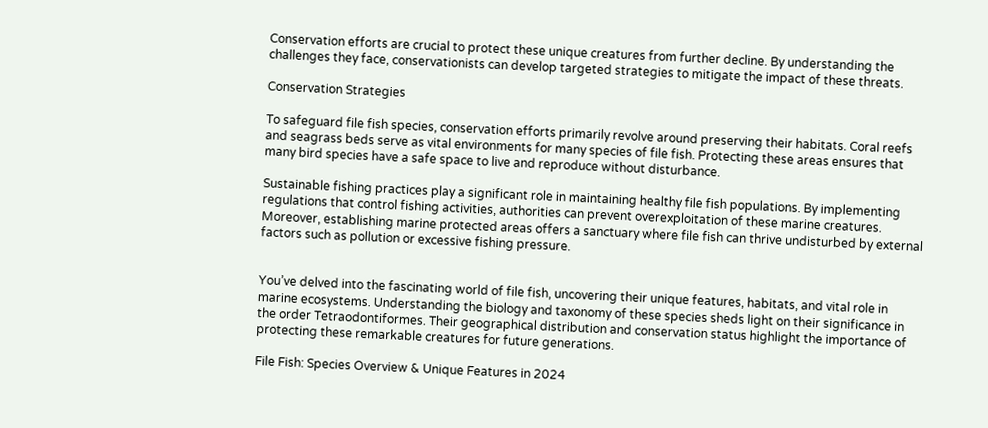Conservation efforts are crucial to protect these unique creatures from further decline. By understanding the challenges they face, conservationists can develop targeted strategies to mitigate the impact of these threats.

Conservation Strategies

To safeguard file fish species, conservation efforts primarily revolve around preserving their habitats. Coral reefs and seagrass beds serve as vital environments for many species of file fish. Protecting these areas ensures that many bird species have a safe space to live and reproduce without disturbance.

Sustainable fishing practices play a significant role in maintaining healthy file fish populations. By implementing regulations that control fishing activities, authorities can prevent overexploitation of these marine creatures. Moreover, establishing marine protected areas offers a sanctuary where file fish can thrive undisturbed by external factors such as pollution or excessive fishing pressure.


You’ve delved into the fascinating world of file fish, uncovering their unique features, habitats, and vital role in marine ecosystems. Understanding the biology and taxonomy of these species sheds light on their significance in the order Tetraodontiformes. Their geographical distribution and conservation status highlight the importance of protecting these remarkable creatures for future generations.

File Fish: Species Overview & Unique Features in 2024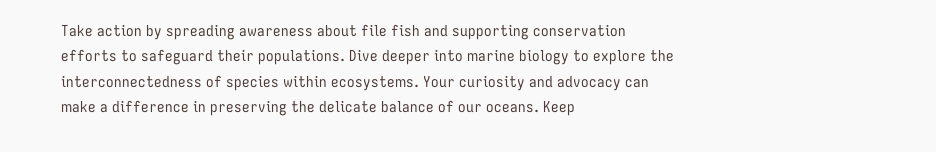Take action by spreading awareness about file fish and supporting conservation efforts to safeguard their populations. Dive deeper into marine biology to explore the interconnectedness of species within ecosystems. Your curiosity and advocacy can make a difference in preserving the delicate balance of our oceans. Keep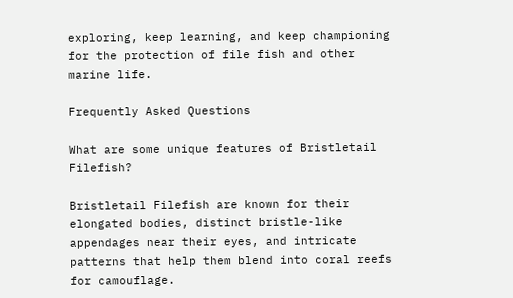exploring, keep learning, and keep championing for the protection of file fish and other marine life.

Frequently Asked Questions

What are some unique features of Bristletail Filefish?

Bristletail Filefish are known for their elongated bodies, distinct bristle-like appendages near their eyes, and intricate patterns that help them blend into coral reefs for camouflage.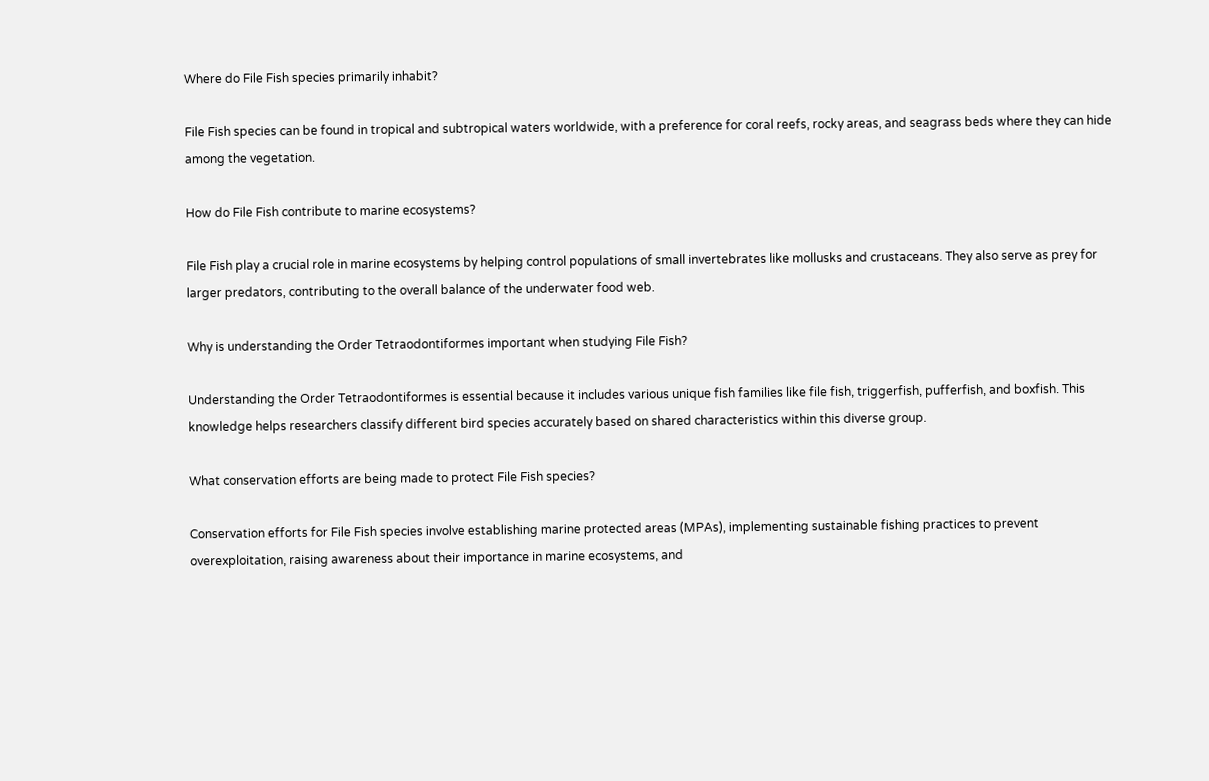Where do File Fish species primarily inhabit?

File Fish species can be found in tropical and subtropical waters worldwide, with a preference for coral reefs, rocky areas, and seagrass beds where they can hide among the vegetation.

How do File Fish contribute to marine ecosystems?

File Fish play a crucial role in marine ecosystems by helping control populations of small invertebrates like mollusks and crustaceans. They also serve as prey for larger predators, contributing to the overall balance of the underwater food web.

Why is understanding the Order Tetraodontiformes important when studying File Fish?

Understanding the Order Tetraodontiformes is essential because it includes various unique fish families like file fish, triggerfish, pufferfish, and boxfish. This knowledge helps researchers classify different bird species accurately based on shared characteristics within this diverse group.

What conservation efforts are being made to protect File Fish species?

Conservation efforts for File Fish species involve establishing marine protected areas (MPAs), implementing sustainable fishing practices to prevent overexploitation, raising awareness about their importance in marine ecosystems, and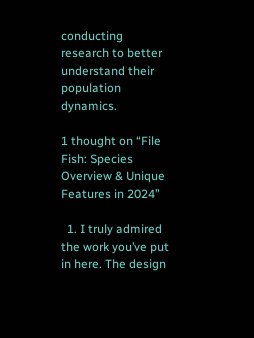conducting research to better understand their population dynamics.

1 thought on “File Fish: Species Overview & Unique Features in 2024”

  1. I truly admired the work you’ve put in here. The design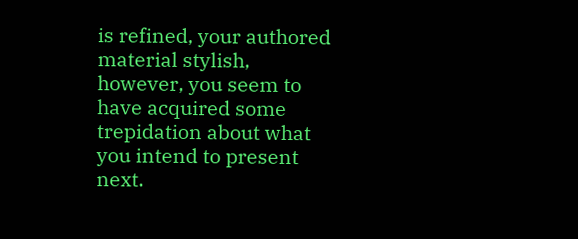is refined, your authored material stylish, however, you seem to have acquired some trepidation about what you intend to present next.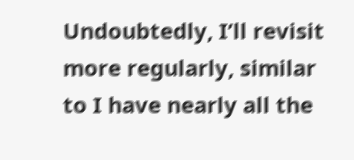Undoubtedly, I’ll revisit more regularly, similar to I have nearly all the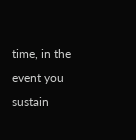time, in the event you sustain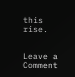this rise.


Leave a Comment